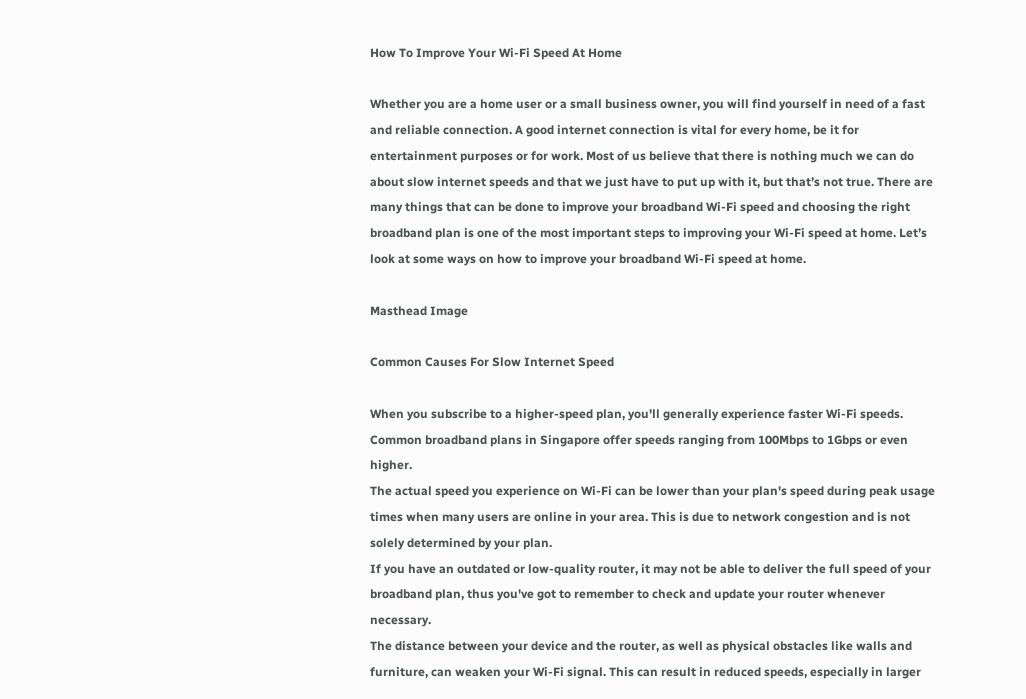How To Improve Your Wi-Fi Speed At Home

Whether you are a home user or a small business owner, you will find yourself in need of a fast and reliable connection. A good internet connection is vital for every home, be it for entertainment purposes or for work. Most of us believe that there is nothing much we can do about slow internet speeds and that we just have to put up with it, but that’s not true. There are many things that can be done to improve your broadband Wi-Fi speed and choosing the right broadband plan is one of the most important steps to improving your Wi-Fi speed at home. Let’s look at some ways on how to improve your broadband Wi-Fi speed at home.

Masthead Image

Common Causes For Slow Internet Speed

When you subscribe to a higher-speed plan, you'll generally experience faster Wi-Fi speeds. Common broadband plans in Singapore offer speeds ranging from 100Mbps to 1Gbps or even higher.
The actual speed you experience on Wi-Fi can be lower than your plan's speed during peak usage times when many users are online in your area. This is due to network congestion and is not solely determined by your plan.
If you have an outdated or low-quality router, it may not be able to deliver the full speed of your broadband plan, thus you've got to remember to check and update your router whenever necessary.
The distance between your device and the router, as well as physical obstacles like walls and furniture, can weaken your Wi-Fi signal. This can result in reduced speeds, especially in larger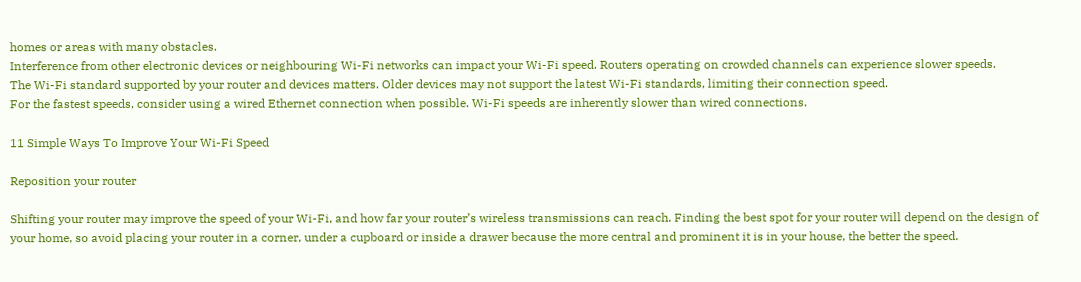homes or areas with many obstacles.
Interference from other electronic devices or neighbouring Wi-Fi networks can impact your Wi-Fi speed. Routers operating on crowded channels can experience slower speeds.
The Wi-Fi standard supported by your router and devices matters. Older devices may not support the latest Wi-Fi standards, limiting their connection speed.
For the fastest speeds, consider using a wired Ethernet connection when possible. Wi-Fi speeds are inherently slower than wired connections.

11 Simple Ways To Improve Your Wi-Fi Speed

Reposition your router

Shifting your router may improve the speed of your Wi-Fi, and how far your router’s wireless transmissions can reach. Finding the best spot for your router will depend on the design of your home, so avoid placing your router in a corner, under a cupboard or inside a drawer because the more central and prominent it is in your house, the better the speed.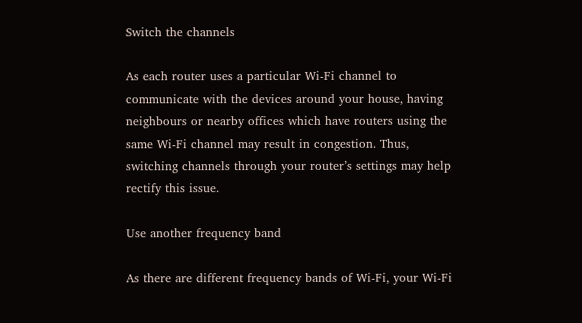Switch the channels

As each router uses a particular Wi-Fi channel to communicate with the devices around your house, having neighbours or nearby offices which have routers using the same Wi-Fi channel may result in congestion. Thus, switching channels through your router’s settings may help rectify this issue.

Use another frequency band

As there are different frequency bands of Wi-Fi, your Wi-Fi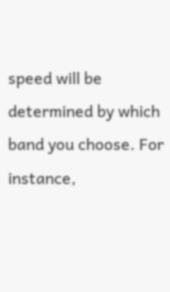speed will be determined by which band you choose. For instance,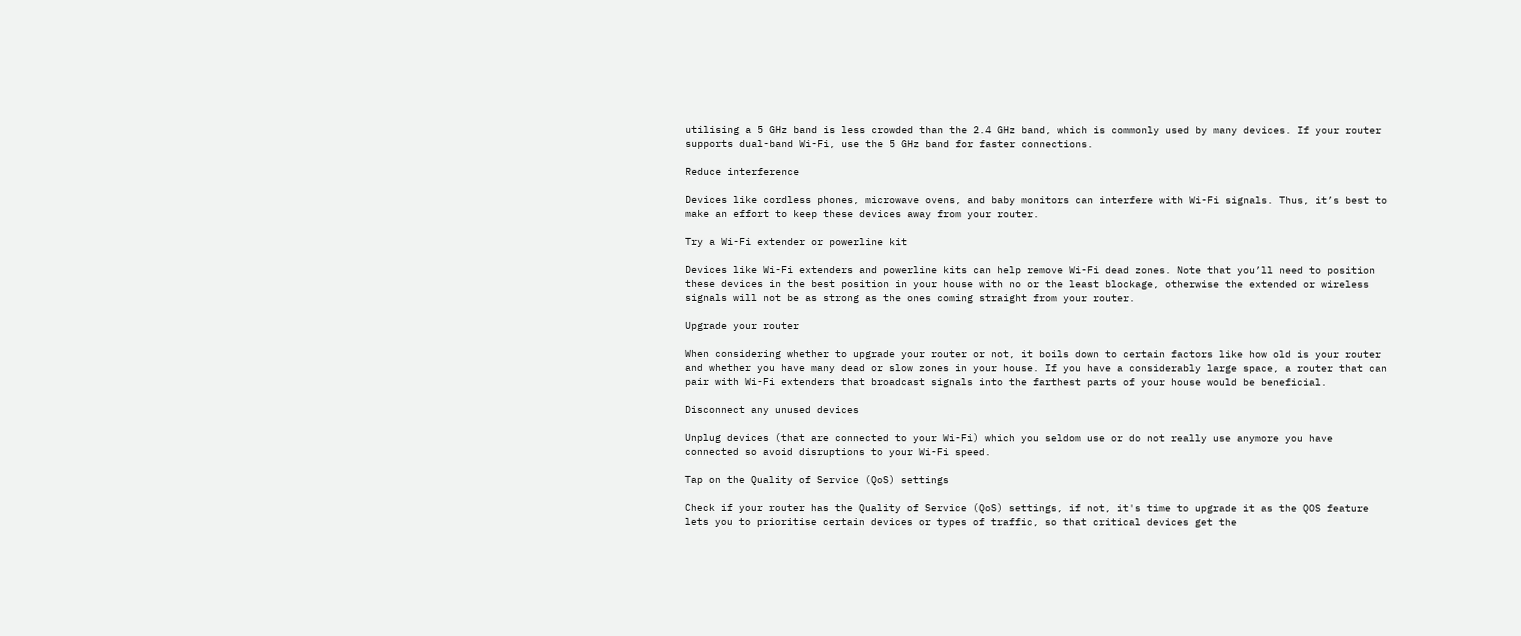utilising a 5 GHz band is less crowded than the 2.4 GHz band, which is commonly used by many devices. If your router supports dual-band Wi-Fi, use the 5 GHz band for faster connections.

Reduce interference

Devices like cordless phones, microwave ovens, and baby monitors can interfere with Wi-Fi signals. Thus, it’s best to make an effort to keep these devices away from your router.

Try a Wi-Fi extender or powerline kit

Devices like Wi-Fi extenders and powerline kits can help remove Wi-Fi dead zones. Note that you’ll need to position these devices in the best position in your house with no or the least blockage, otherwise the extended or wireless signals will not be as strong as the ones coming straight from your router.

Upgrade your router

When considering whether to upgrade your router or not, it boils down to certain factors like how old is your router and whether you have many dead or slow zones in your house. If you have a considerably large space, a router that can pair with Wi-Fi extenders that broadcast signals into the farthest parts of your house would be beneficial.

Disconnect any unused devices

Unplug devices (that are connected to your Wi-Fi) which you seldom use or do not really use anymore you have connected so avoid disruptions to your Wi-Fi speed.

Tap on the Quality of Service (QoS) settings

Check if your router has the Quality of Service (QoS) settings, if not, it's time to upgrade it as the QOS feature lets you to prioritise certain devices or types of traffic, so that critical devices get the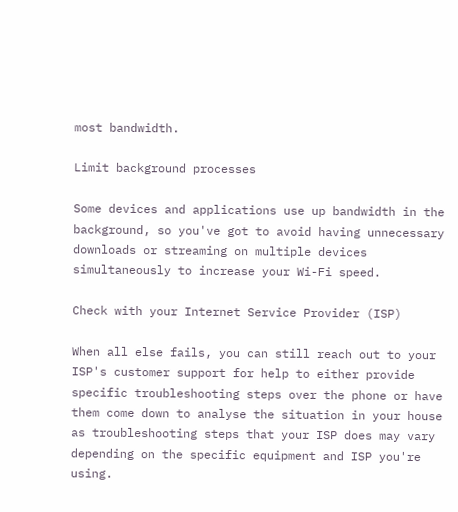most bandwidth.

Limit background processes

Some devices and applications use up bandwidth in the background, so you've got to avoid having unnecessary downloads or streaming on multiple devices simultaneously to increase your Wi-Fi speed.

Check with your Internet Service Provider (ISP)

When all else fails, you can still reach out to your ISP's customer support for help to either provide specific troubleshooting steps over the phone or have them come down to analyse the situation in your house as troubleshooting steps that your ISP does may vary depending on the specific equipment and ISP you're using.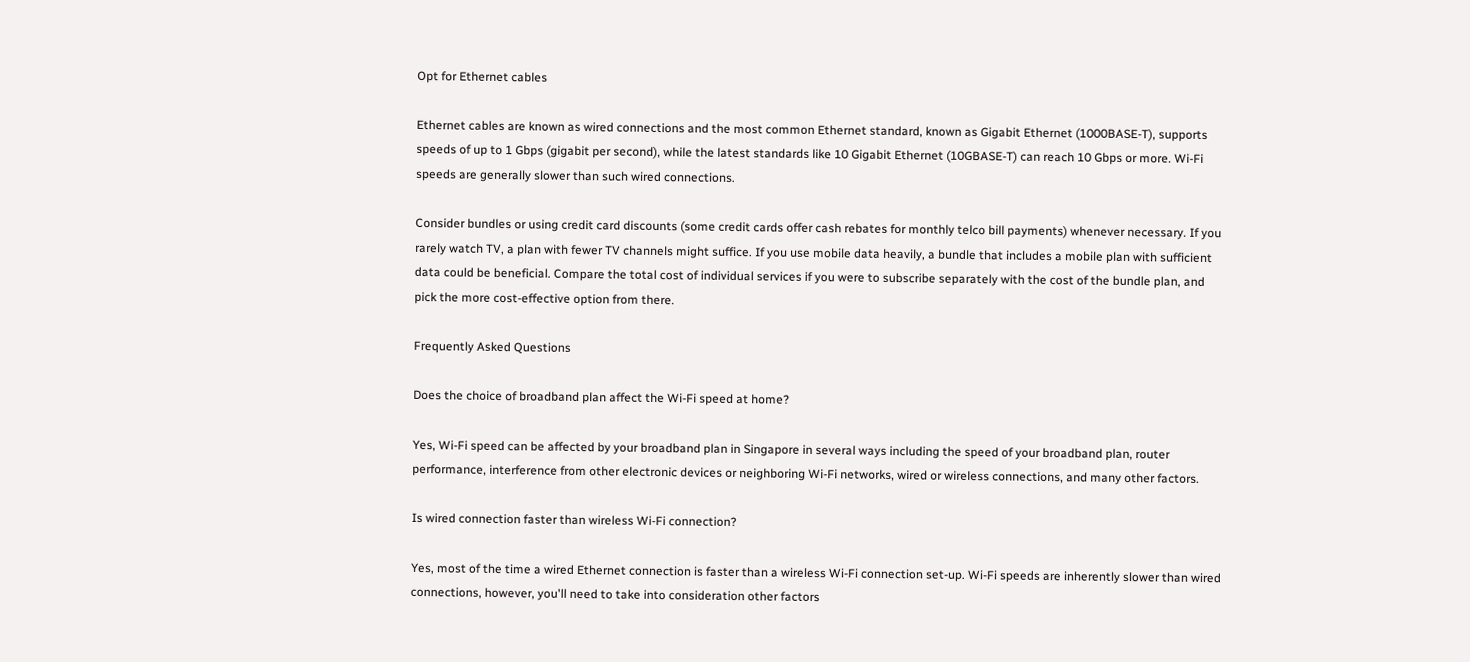Opt for Ethernet cables

Ethernet cables are known as wired connections and the most common Ethernet standard, known as Gigabit Ethernet (1000BASE-T), supports speeds of up to 1 Gbps (gigabit per second), while the latest standards like 10 Gigabit Ethernet (10GBASE-T) can reach 10 Gbps or more. Wi-Fi speeds are generally slower than such wired connections.

Consider bundles or using credit card discounts (some credit cards offer cash rebates for monthly telco bill payments) whenever necessary. If you rarely watch TV, a plan with fewer TV channels might suffice. If you use mobile data heavily, a bundle that includes a mobile plan with sufficient data could be beneficial. Compare the total cost of individual services if you were to subscribe separately with the cost of the bundle plan, and pick the more cost-effective option from there.

Frequently Asked Questions

Does the choice of broadband plan affect the Wi-Fi speed at home?

Yes, Wi-Fi speed can be affected by your broadband plan in Singapore in several ways including the speed of your broadband plan, router performance, interference from other electronic devices or neighboring Wi-Fi networks, wired or wireless connections, and many other factors.

Is wired connection faster than wireless Wi-Fi connection?

Yes, most of the time a wired Ethernet connection is faster than a wireless Wi-Fi connection set-up. Wi-Fi speeds are inherently slower than wired connections, however, you'll need to take into consideration other factors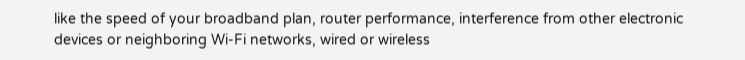like the speed of your broadband plan, router performance, interference from other electronic devices or neighboring Wi-Fi networks, wired or wireless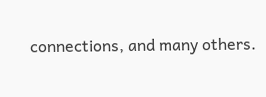connections, and many others.